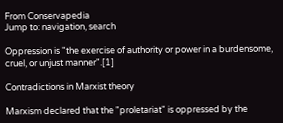From Conservapedia
Jump to: navigation, search

Oppression is "the exercise of authority or power in a burdensome, cruel, or unjust manner".[1]

Contradictions in Marxist theory

Marxism declared that the "proletariat" is oppressed by the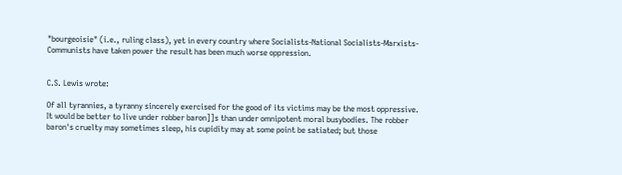"bourgeoisie" (i.e., ruling class), yet in every country where Socialists-National Socialists-Marxists-Communists have taken power the result has been much worse oppression.


C.S. Lewis wrote:

Of all tyrannies, a tyranny sincerely exercised for the good of its victims may be the most oppressive. It would be better to live under robber baron]]s than under omnipotent moral busybodies. The robber baron's cruelty may sometimes sleep, his cupidity may at some point be satiated; but those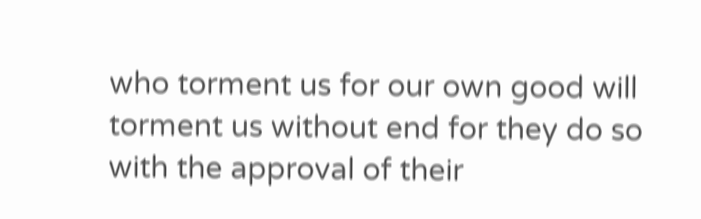who torment us for our own good will torment us without end for they do so with the approval of their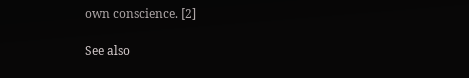own conscience. [2]

See also